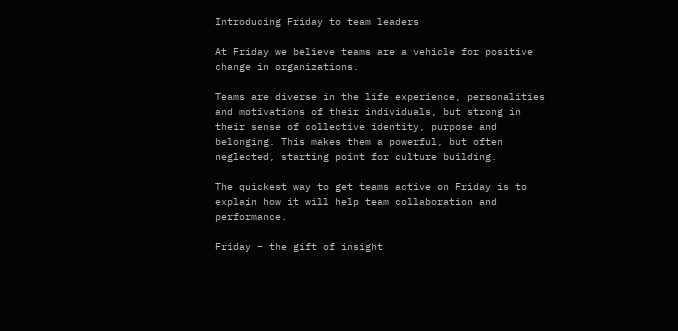Introducing Friday to team leaders

At Friday we believe teams are a vehicle for positive change in organizations.

Teams are diverse in the life experience, personalities and motivations of their individuals, but strong in their sense of collective identity, purpose and belonging. This makes them a powerful, but often neglected, starting point for culture building.

The quickest way to get teams active on Friday is to explain how it will help team collaboration and performance.

Friday – the gift of insight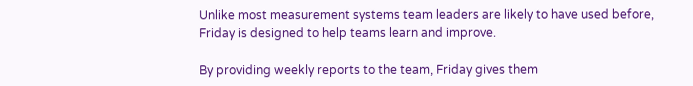Unlike most measurement systems team leaders are likely to have used before, Friday is designed to help teams learn and improve.

By providing weekly reports to the team, Friday gives them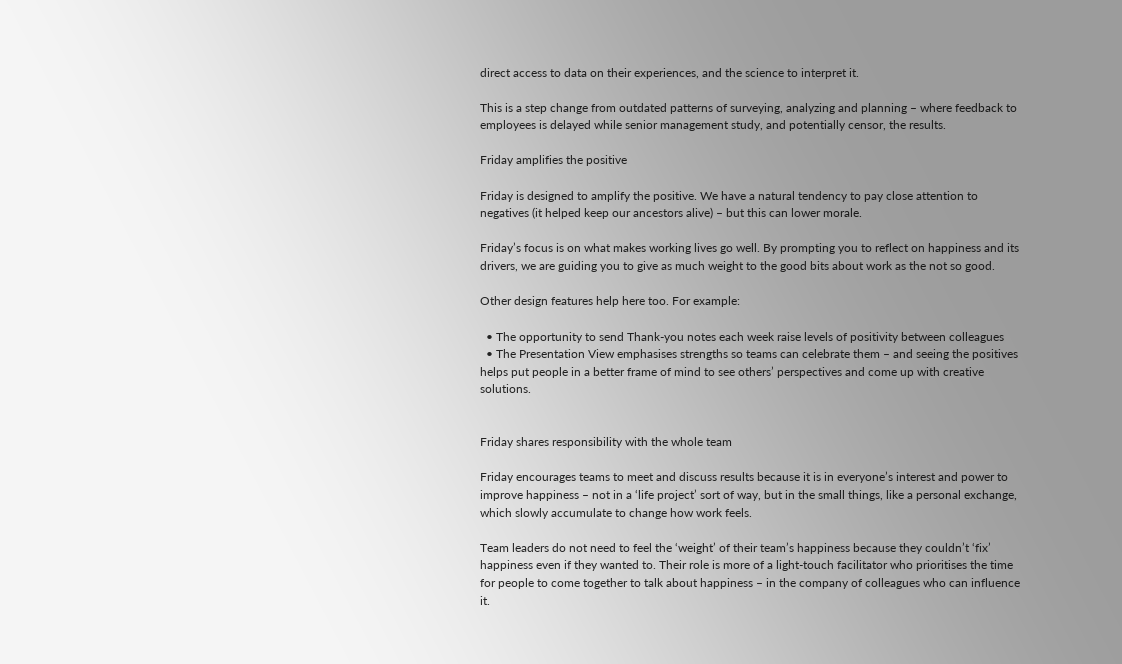direct access to data on their experiences, and the science to interpret it.

This is a step change from outdated patterns of surveying, analyzing and planning – where feedback to employees is delayed while senior management study, and potentially censor, the results.

Friday amplifies the positive

Friday is designed to amplify the positive. We have a natural tendency to pay close attention to negatives (it helped keep our ancestors alive) – but this can lower morale.

Friday’s focus is on what makes working lives go well. By prompting you to reflect on happiness and its drivers, we are guiding you to give as much weight to the good bits about work as the not so good.

Other design features help here too. For example:

  • The opportunity to send Thank-you notes each week raise levels of positivity between colleagues
  • The Presentation View emphasises strengths so teams can celebrate them – and seeing the positives helps put people in a better frame of mind to see others’ perspectives and come up with creative solutions.


Friday shares responsibility with the whole team

Friday encourages teams to meet and discuss results because it is in everyone’s interest and power to improve happiness – not in a ‘life project’ sort of way, but in the small things, like a personal exchange, which slowly accumulate to change how work feels.

Team leaders do not need to feel the ‘weight’ of their team’s happiness because they couldn’t ‘fix’ happiness even if they wanted to. Their role is more of a light-touch facilitator who prioritises the time for people to come together to talk about happiness – in the company of colleagues who can influence it.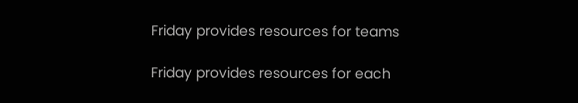Friday provides resources for teams

Friday provides resources for each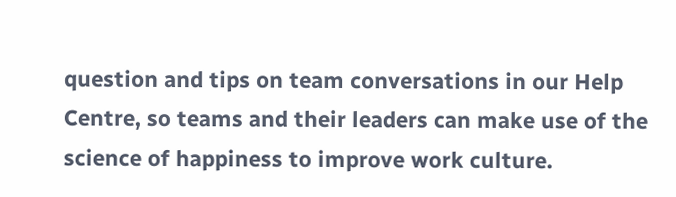question and tips on team conversations in our Help Centre, so teams and their leaders can make use of the science of happiness to improve work culture.